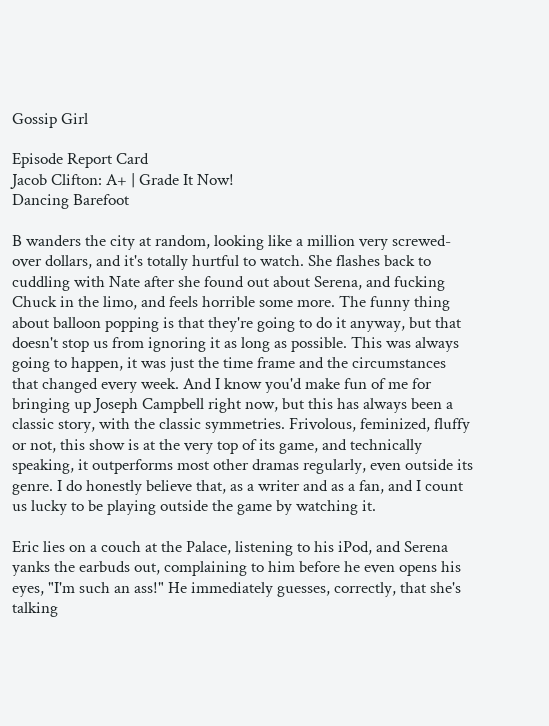Gossip Girl

Episode Report Card
Jacob Clifton: A+ | Grade It Now!
Dancing Barefoot

B wanders the city at random, looking like a million very screwed-over dollars, and it's totally hurtful to watch. She flashes back to cuddling with Nate after she found out about Serena, and fucking Chuck in the limo, and feels horrible some more. The funny thing about balloon popping is that they're going to do it anyway, but that doesn't stop us from ignoring it as long as possible. This was always going to happen, it was just the time frame and the circumstances that changed every week. And I know you'd make fun of me for bringing up Joseph Campbell right now, but this has always been a classic story, with the classic symmetries. Frivolous, feminized, fluffy or not, this show is at the very top of its game, and technically speaking, it outperforms most other dramas regularly, even outside its genre. I do honestly believe that, as a writer and as a fan, and I count us lucky to be playing outside the game by watching it.

Eric lies on a couch at the Palace, listening to his iPod, and Serena yanks the earbuds out, complaining to him before he even opens his eyes, "I'm such an ass!" He immediately guesses, correctly, that she's talking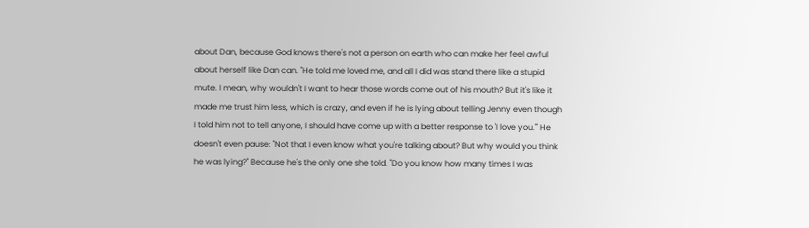about Dan, because God knows there's not a person on earth who can make her feel awful about herself like Dan can. "He told me loved me, and all I did was stand there like a stupid mute. I mean, why wouldn't I want to hear those words come out of his mouth? But it's like it made me trust him less, which is crazy, and even if he is lying about telling Jenny even though I told him not to tell anyone, I should have come up with a better response to 'I love you.'" He doesn't even pause: "Not that I even know what you're talking about? But why would you think he was lying?" Because he's the only one she told. "Do you know how many times I was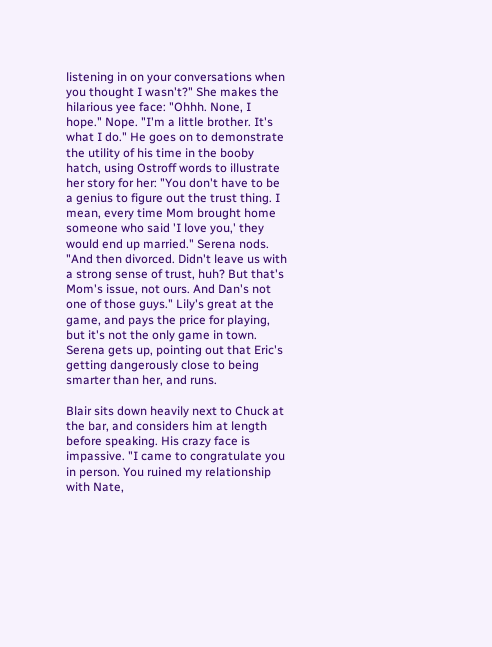listening in on your conversations when you thought I wasn't?" She makes the hilarious yee face: "Ohhh. None, I hope." Nope. "I'm a little brother. It's what I do." He goes on to demonstrate the utility of his time in the booby hatch, using Ostroff words to illustrate her story for her: "You don't have to be a genius to figure out the trust thing. I mean, every time Mom brought home someone who said 'I love you,' they would end up married." Serena nods. "And then divorced. Didn't leave us with a strong sense of trust, huh? But that's Mom's issue, not ours. And Dan's not one of those guys." Lily's great at the game, and pays the price for playing, but it's not the only game in town. Serena gets up, pointing out that Eric's getting dangerously close to being smarter than her, and runs.

Blair sits down heavily next to Chuck at the bar, and considers him at length before speaking. His crazy face is impassive. "I came to congratulate you in person. You ruined my relationship with Nate,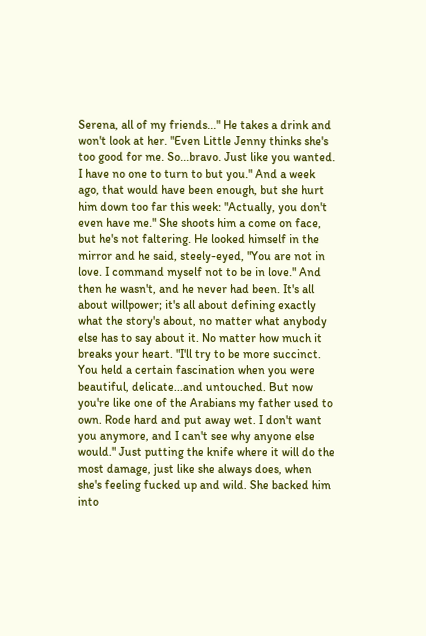Serena, all of my friends..." He takes a drink and won't look at her. "Even Little Jenny thinks she's too good for me. So...bravo. Just like you wanted. I have no one to turn to but you." And a week ago, that would have been enough, but she hurt him down too far this week: "Actually, you don't even have me." She shoots him a come on face, but he's not faltering. He looked himself in the mirror and he said, steely-eyed, "You are not in love. I command myself not to be in love." And then he wasn't, and he never had been. It's all about willpower; it's all about defining exactly what the story's about, no matter what anybody else has to say about it. No matter how much it breaks your heart. "I'll try to be more succinct. You held a certain fascination when you were beautiful, delicate...and untouched. But now you're like one of the Arabians my father used to own. Rode hard and put away wet. I don't want you anymore, and I can't see why anyone else would." Just putting the knife where it will do the most damage, just like she always does, when she's feeling fucked up and wild. She backed him into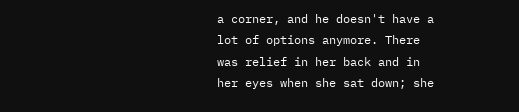a corner, and he doesn't have a lot of options anymore. There was relief in her back and in her eyes when she sat down; she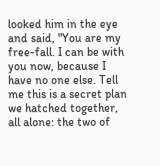looked him in the eye and said, "You are my free-fall. I can be with you now, because I have no one else. Tell me this is a secret plan we hatched together, all alone: the two of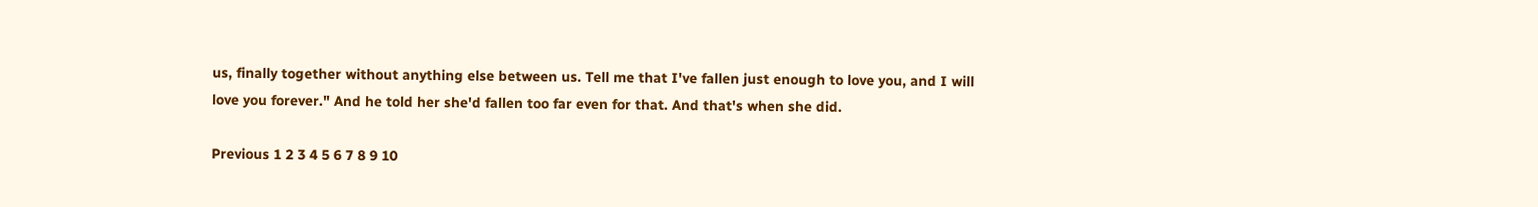us, finally together without anything else between us. Tell me that I've fallen just enough to love you, and I will love you forever." And he told her she'd fallen too far even for that. And that's when she did.

Previous 1 2 3 4 5 6 7 8 9 10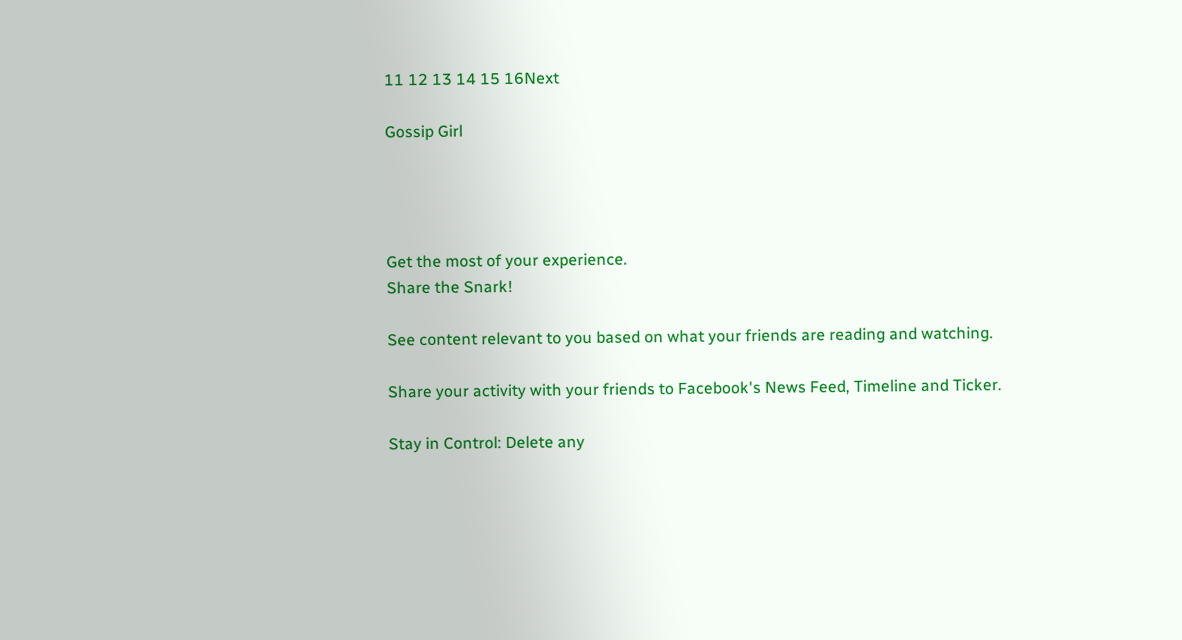11 12 13 14 15 16Next

Gossip Girl




Get the most of your experience.
Share the Snark!

See content relevant to you based on what your friends are reading and watching.

Share your activity with your friends to Facebook's News Feed, Timeline and Ticker.

Stay in Control: Delete any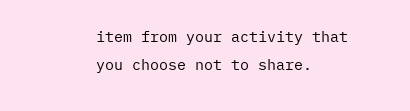item from your activity that you choose not to share.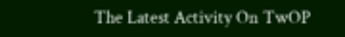The Latest Activity On TwOP